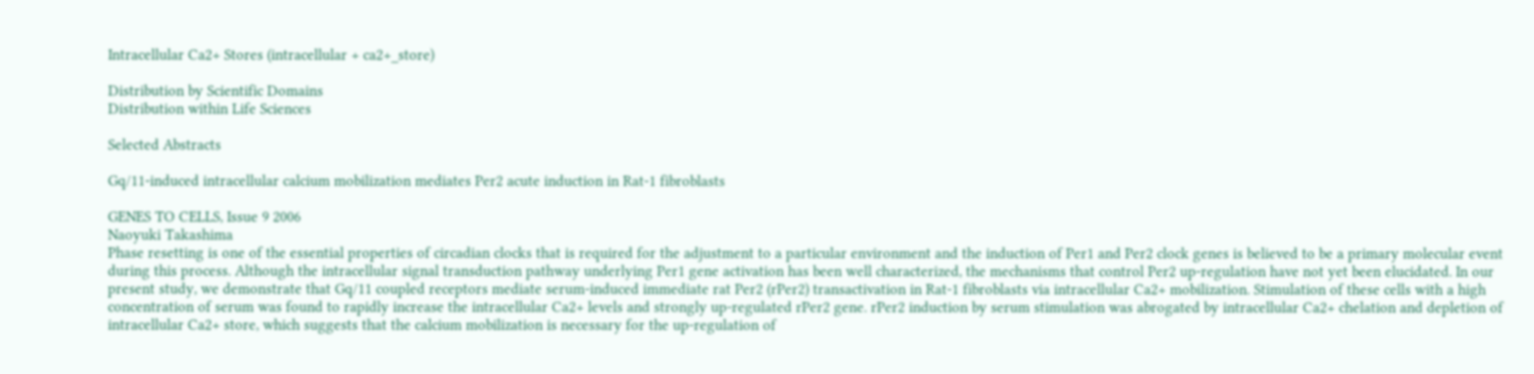Intracellular Ca2+ Stores (intracellular + ca2+_store)

Distribution by Scientific Domains
Distribution within Life Sciences

Selected Abstracts

Gq/11-induced intracellular calcium mobilization mediates Per2 acute induction in Rat-1 fibroblasts

GENES TO CELLS, Issue 9 2006
Naoyuki Takashima
Phase resetting is one of the essential properties of circadian clocks that is required for the adjustment to a particular environment and the induction of Per1 and Per2 clock genes is believed to be a primary molecular event during this process. Although the intracellular signal transduction pathway underlying Per1 gene activation has been well characterized, the mechanisms that control Per2 up-regulation have not yet been elucidated. In our present study, we demonstrate that Gq/11 coupled receptors mediate serum-induced immediate rat Per2 (rPer2) transactivation in Rat-1 fibroblasts via intracellular Ca2+ mobilization. Stimulation of these cells with a high concentration of serum was found to rapidly increase the intracellular Ca2+ levels and strongly up-regulated rPer2 gene. rPer2 induction by serum stimulation was abrogated by intracellular Ca2+ chelation and depletion of intracellular Ca2+ store, which suggests that the calcium mobilization is necessary for the up-regulation of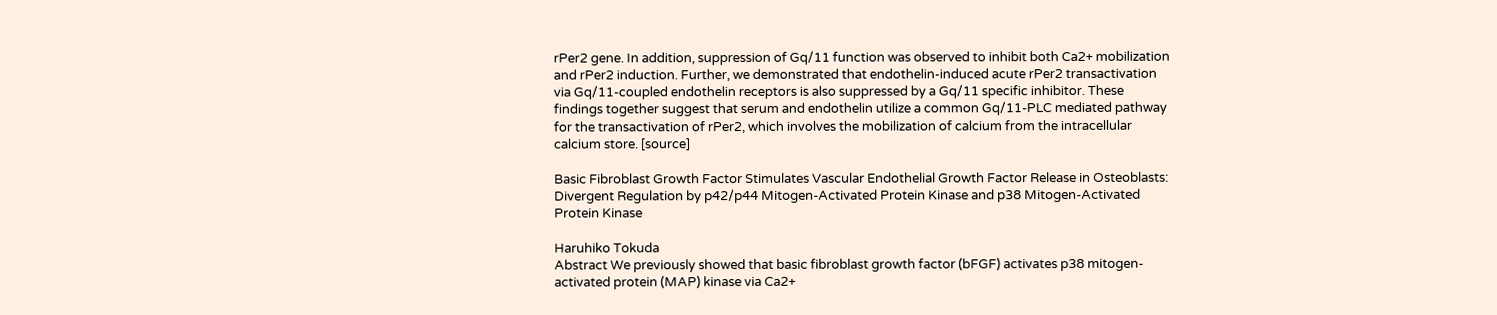rPer2 gene. In addition, suppression of Gq/11 function was observed to inhibit both Ca2+ mobilization and rPer2 induction. Further, we demonstrated that endothelin-induced acute rPer2 transactivation via Gq/11-coupled endothelin receptors is also suppressed by a Gq/11 specific inhibitor. These findings together suggest that serum and endothelin utilize a common Gq/11-PLC mediated pathway for the transactivation of rPer2, which involves the mobilization of calcium from the intracellular calcium store. [source]

Basic Fibroblast Growth Factor Stimulates Vascular Endothelial Growth Factor Release in Osteoblasts: Divergent Regulation by p42/p44 Mitogen-Activated Protein Kinase and p38 Mitogen-Activated Protein Kinase

Haruhiko Tokuda
Abstract We previously showed that basic fibroblast growth factor (bFGF) activates p38 mitogen-activated protein (MAP) kinase via Ca2+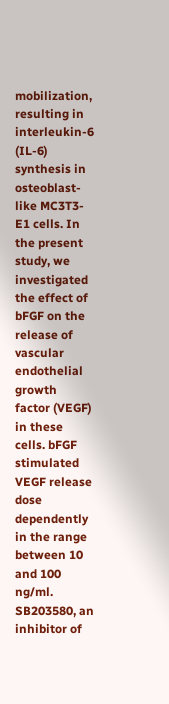mobilization, resulting in interleukin-6 (IL-6) synthesis in osteoblast-like MC3T3-E1 cells. In the present study, we investigated the effect of bFGF on the release of vascular endothelial growth factor (VEGF) in these cells. bFGF stimulated VEGF release dose dependently in the range between 10 and 100 ng/ml. SB203580, an inhibitor of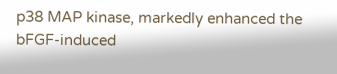p38 MAP kinase, markedly enhanced the bFGF-induced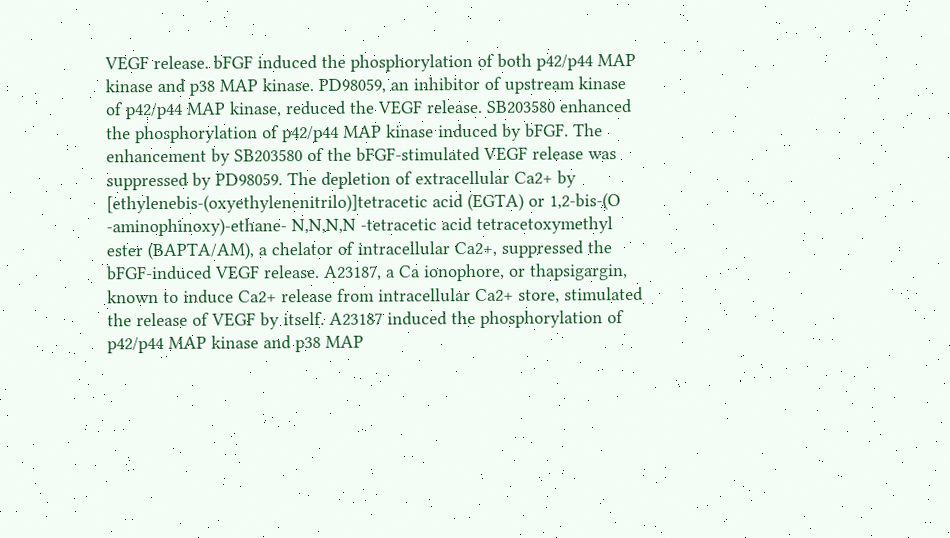VEGF release. bFGF induced the phosphorylation of both p42/p44 MAP kinase and p38 MAP kinase. PD98059, an inhibitor of upstream kinase of p42/p44 MAP kinase, reduced the VEGF release. SB203580 enhanced the phosphorylation of p42/p44 MAP kinase induced by bFGF. The enhancement by SB203580 of the bFGF-stimulated VEGF release was suppressed by PD98059. The depletion of extracellular Ca2+ by [ethylenebis-(oxyethylenenitrilo)]tetracetic acid (EGTA) or 1,2-bis-(O -aminophinoxy)-ethane- N,N,N,N -tetracetic acid tetracetoxymethyl ester (BAPTA/AM), a chelator of intracellular Ca2+, suppressed the bFGF-induced VEGF release. A23187, a Ca ionophore, or thapsigargin, known to induce Ca2+ release from intracellular Ca2+ store, stimulated the release of VEGF by itself. A23187 induced the phosphorylation of p42/p44 MAP kinase and p38 MAP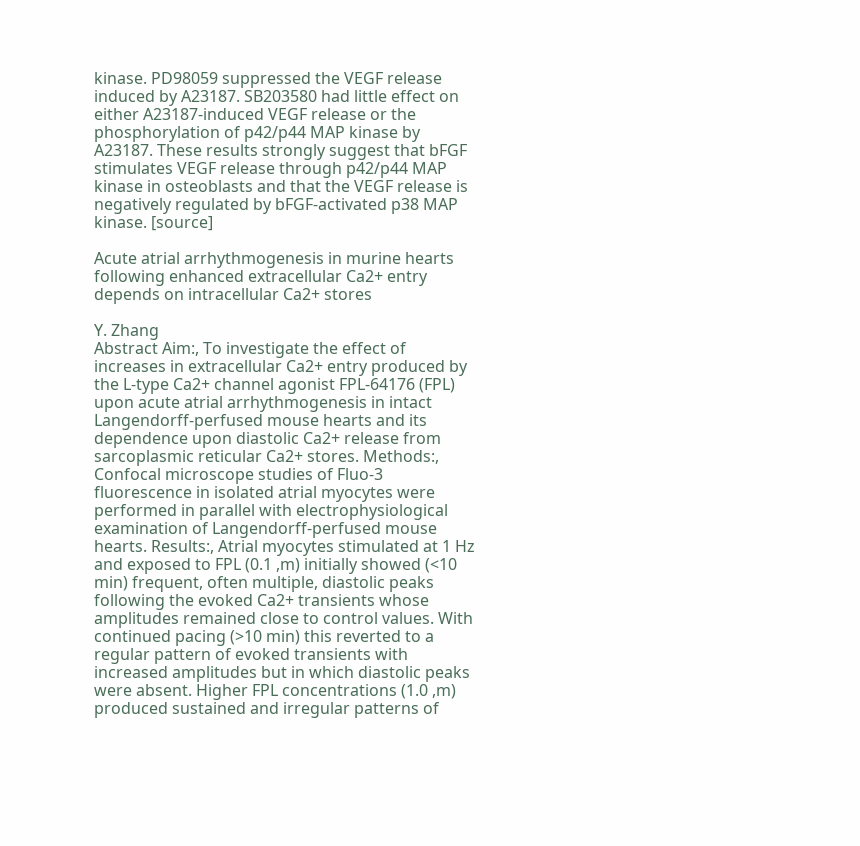kinase. PD98059 suppressed the VEGF release induced by A23187. SB203580 had little effect on either A23187-induced VEGF release or the phosphorylation of p42/p44 MAP kinase by A23187. These results strongly suggest that bFGF stimulates VEGF release through p42/p44 MAP kinase in osteoblasts and that the VEGF release is negatively regulated by bFGF-activated p38 MAP kinase. [source]

Acute atrial arrhythmogenesis in murine hearts following enhanced extracellular Ca2+ entry depends on intracellular Ca2+ stores

Y. Zhang
Abstract Aim:, To investigate the effect of increases in extracellular Ca2+ entry produced by the L-type Ca2+ channel agonist FPL-64176 (FPL) upon acute atrial arrhythmogenesis in intact Langendorff-perfused mouse hearts and its dependence upon diastolic Ca2+ release from sarcoplasmic reticular Ca2+ stores. Methods:, Confocal microscope studies of Fluo-3 fluorescence in isolated atrial myocytes were performed in parallel with electrophysiological examination of Langendorff-perfused mouse hearts. Results:, Atrial myocytes stimulated at 1 Hz and exposed to FPL (0.1 ,m) initially showed (<10 min) frequent, often multiple, diastolic peaks following the evoked Ca2+ transients whose amplitudes remained close to control values. With continued pacing (>10 min) this reverted to a regular pattern of evoked transients with increased amplitudes but in which diastolic peaks were absent. Higher FPL concentrations (1.0 ,m) produced sustained and irregular patterns of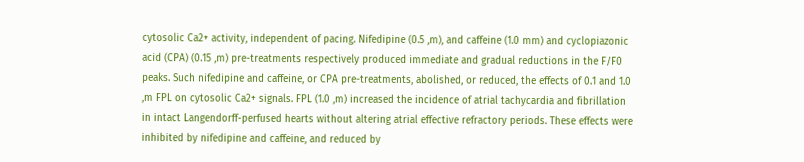cytosolic Ca2+ activity, independent of pacing. Nifedipine (0.5 ,m), and caffeine (1.0 mm) and cyclopiazonic acid (CPA) (0.15 ,m) pre-treatments respectively produced immediate and gradual reductions in the F/F0 peaks. Such nifedipine and caffeine, or CPA pre-treatments, abolished, or reduced, the effects of 0.1 and 1.0 ,m FPL on cytosolic Ca2+ signals. FPL (1.0 ,m) increased the incidence of atrial tachycardia and fibrillation in intact Langendorff-perfused hearts without altering atrial effective refractory periods. These effects were inhibited by nifedipine and caffeine, and reduced by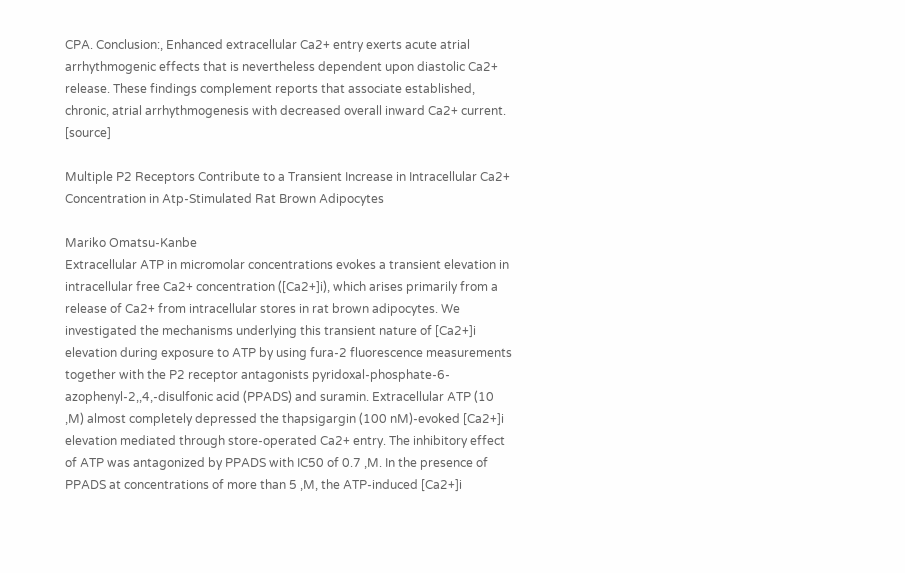CPA. Conclusion:, Enhanced extracellular Ca2+ entry exerts acute atrial arrhythmogenic effects that is nevertheless dependent upon diastolic Ca2+ release. These findings complement reports that associate established, chronic, atrial arrhythmogenesis with decreased overall inward Ca2+ current. [source]

Multiple P2 Receptors Contribute to a Transient Increase in Intracellular Ca2+ Concentration in Atp-Stimulated Rat Brown Adipocytes

Mariko Omatsu-Kanbe
Extracellular ATP in micromolar concentrations evokes a transient elevation in intracellular free Ca2+ concentration ([Ca2+]i), which arises primarily from a release of Ca2+ from intracellular stores in rat brown adipocytes. We investigated the mechanisms underlying this transient nature of [Ca2+]i elevation during exposure to ATP by using fura-2 fluorescence measurements together with the P2 receptor antagonists pyridoxal-phosphate-6-azophenyl-2,,4,-disulfonic acid (PPADS) and suramin. Extracellular ATP (10 ,M) almost completely depressed the thapsigargin (100 nM)-evoked [Ca2+]i elevation mediated through store-operated Ca2+ entry. The inhibitory effect of ATP was antagonized by PPADS with IC50 of 0.7 ,M. In the presence of PPADS at concentrations of more than 5 ,M, the ATP-induced [Ca2+]i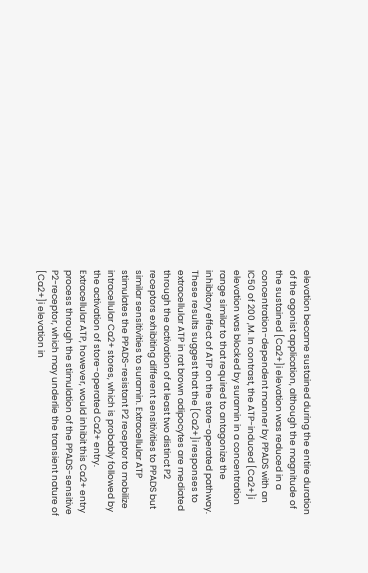elevation became sustained during the entire duration of the agonist application, although the magnitude of the sustained [Ca2+]i elevation was reduced in a concentration-dependent manner by PPADS with an IC50 of 200 ,M. In contrast, the ATP-induced [Ca2+]i elevation was blocked by suramin in a concentration range similar to that required to antagonize the inhibitory effect of ATP on the store-operated pathway. These results suggest that the [Ca2+]i responses to extracellular ATP in rat brown adipocytes are mediated through the activation of at least two distinct P2 receptors exhibiting different sensitivities to PPADS but similar sensitivities to suramin. Extracellular ATP stimulates the PPADS-resistant P2 receptor to mobilize intracellular Ca2+ stores, which is probably followed by the activation of store-operated Ca2+ entry. Extracellular ATP, however, would inhibit this Ca2+ entry process through the stimulation of the PPADS-sensitive P2-receptor, which may underlie the transient nature of [Ca2+]i elevation in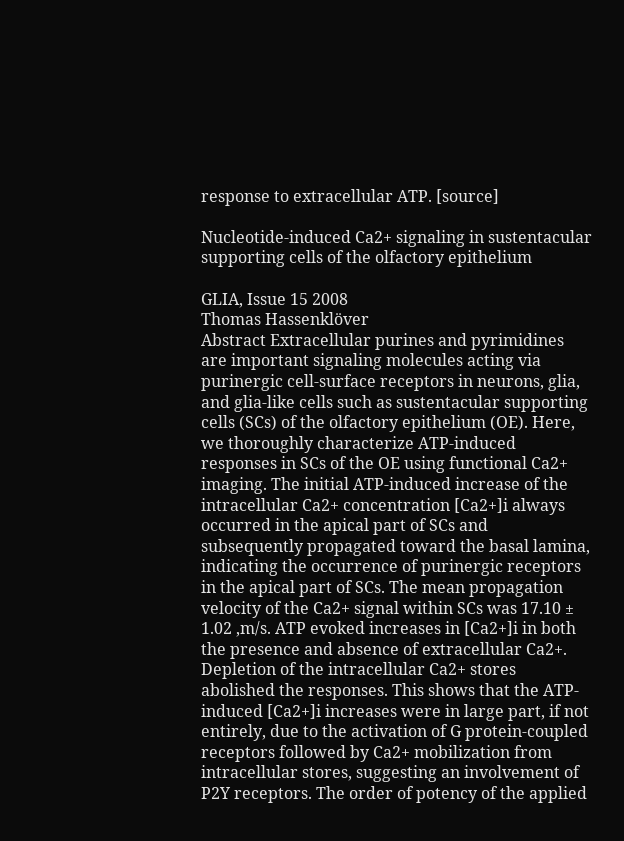response to extracellular ATP. [source]

Nucleotide-induced Ca2+ signaling in sustentacular supporting cells of the olfactory epithelium

GLIA, Issue 15 2008
Thomas Hassenklöver
Abstract Extracellular purines and pyrimidines are important signaling molecules acting via purinergic cell-surface receptors in neurons, glia, and glia-like cells such as sustentacular supporting cells (SCs) of the olfactory epithelium (OE). Here, we thoroughly characterize ATP-induced responses in SCs of the OE using functional Ca2+ imaging. The initial ATP-induced increase of the intracellular Ca2+ concentration [Ca2+]i always occurred in the apical part of SCs and subsequently propagated toward the basal lamina, indicating the occurrence of purinergic receptors in the apical part of SCs. The mean propagation velocity of the Ca2+ signal within SCs was 17.10 ± 1.02 ,m/s. ATP evoked increases in [Ca2+]i in both the presence and absence of extracellular Ca2+. Depletion of the intracellular Ca2+ stores abolished the responses. This shows that the ATP-induced [Ca2+]i increases were in large part, if not entirely, due to the activation of G protein-coupled receptors followed by Ca2+ mobilization from intracellular stores, suggesting an involvement of P2Y receptors. The order of potency of the applied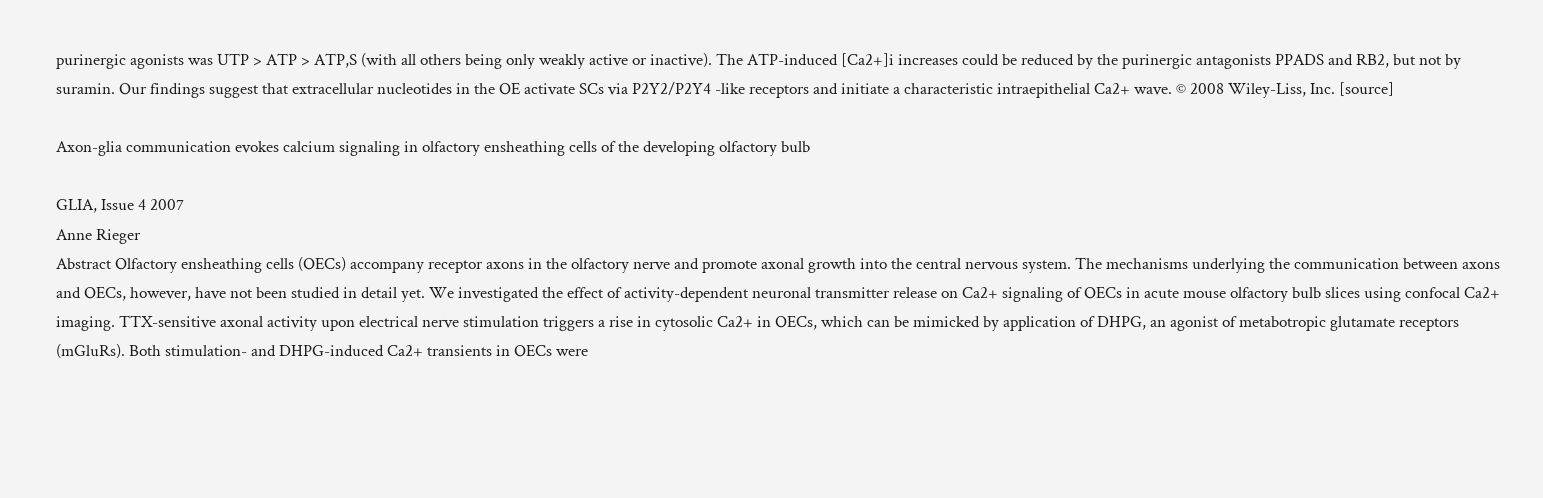purinergic agonists was UTP > ATP > ATP,S (with all others being only weakly active or inactive). The ATP-induced [Ca2+]i increases could be reduced by the purinergic antagonists PPADS and RB2, but not by suramin. Our findings suggest that extracellular nucleotides in the OE activate SCs via P2Y2/P2Y4 -like receptors and initiate a characteristic intraepithelial Ca2+ wave. © 2008 Wiley-Liss, Inc. [source]

Axon-glia communication evokes calcium signaling in olfactory ensheathing cells of the developing olfactory bulb

GLIA, Issue 4 2007
Anne Rieger
Abstract Olfactory ensheathing cells (OECs) accompany receptor axons in the olfactory nerve and promote axonal growth into the central nervous system. The mechanisms underlying the communication between axons and OECs, however, have not been studied in detail yet. We investigated the effect of activity-dependent neuronal transmitter release on Ca2+ signaling of OECs in acute mouse olfactory bulb slices using confocal Ca2+ imaging. TTX-sensitive axonal activity upon electrical nerve stimulation triggers a rise in cytosolic Ca2+ in OECs, which can be mimicked by application of DHPG, an agonist of metabotropic glutamate receptors (mGluRs). Both stimulation- and DHPG-induced Ca2+ transients in OECs were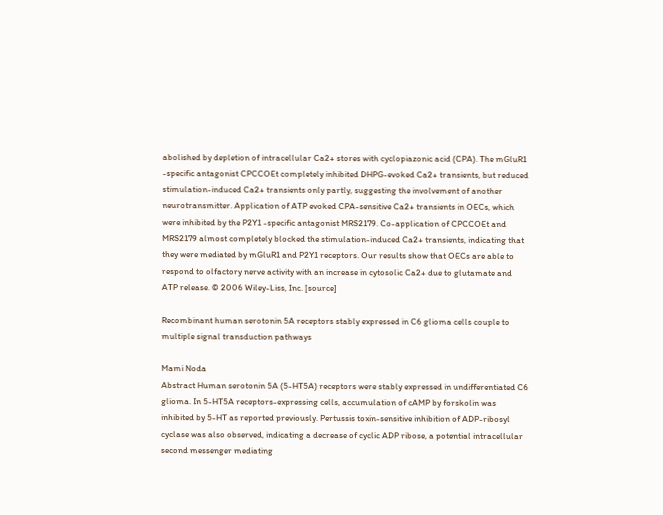abolished by depletion of intracellular Ca2+ stores with cyclopiazonic acid (CPA). The mGluR1 -specific antagonist CPCCOEt completely inhibited DHPG-evoked Ca2+ transients, but reduced stimulation-induced Ca2+ transients only partly, suggesting the involvement of another neurotransmitter. Application of ATP evoked CPA-sensitive Ca2+ transients in OECs, which were inhibited by the P2Y1 -specific antagonist MRS2179. Co-application of CPCCOEt and MRS2179 almost completely blocked the stimulation-induced Ca2+ transients, indicating that they were mediated by mGluR1 and P2Y1 receptors. Our results show that OECs are able to respond to olfactory nerve activity with an increase in cytosolic Ca2+ due to glutamate and ATP release. © 2006 Wiley-Liss, Inc. [source]

Recombinant human serotonin 5A receptors stably expressed in C6 glioma cells couple to multiple signal transduction pathways

Mami Noda
Abstract Human serotonin 5A (5-HT5A) receptors were stably expressed in undifferentiated C6 glioma. In 5-HT5A receptors-expressing cells, accumulation of cAMP by forskolin was inhibited by 5-HT as reported previously. Pertussis toxin-sensitive inhibition of ADP-ribosyl cyclase was also observed, indicating a decrease of cyclic ADP ribose, a potential intracellular second messenger mediating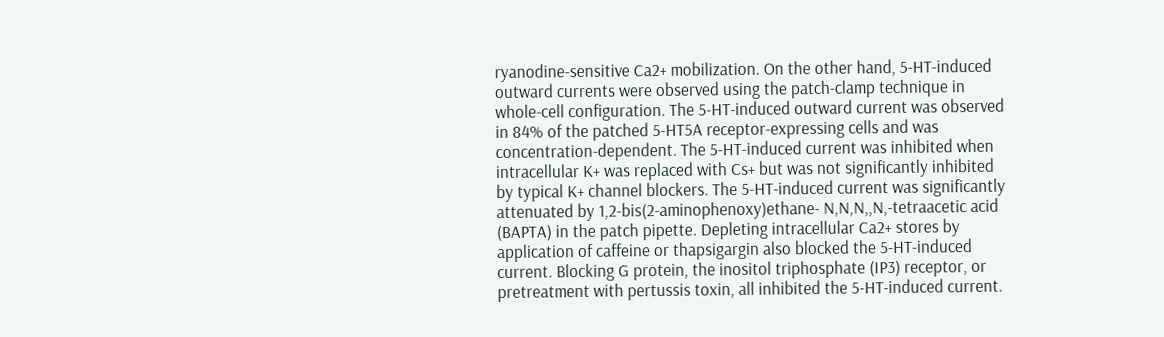ryanodine-sensitive Ca2+ mobilization. On the other hand, 5-HT-induced outward currents were observed using the patch-clamp technique in whole-cell configuration. The 5-HT-induced outward current was observed in 84% of the patched 5-HT5A receptor-expressing cells and was concentration-dependent. The 5-HT-induced current was inhibited when intracellular K+ was replaced with Cs+ but was not significantly inhibited by typical K+ channel blockers. The 5-HT-induced current was significantly attenuated by 1,2-bis(2-aminophenoxy)ethane- N,N,N,,N,-tetraacetic acid (BAPTA) in the patch pipette. Depleting intracellular Ca2+ stores by application of caffeine or thapsigargin also blocked the 5-HT-induced current. Blocking G protein, the inositol triphosphate (IP3) receptor, or pretreatment with pertussis toxin, all inhibited the 5-HT-induced current.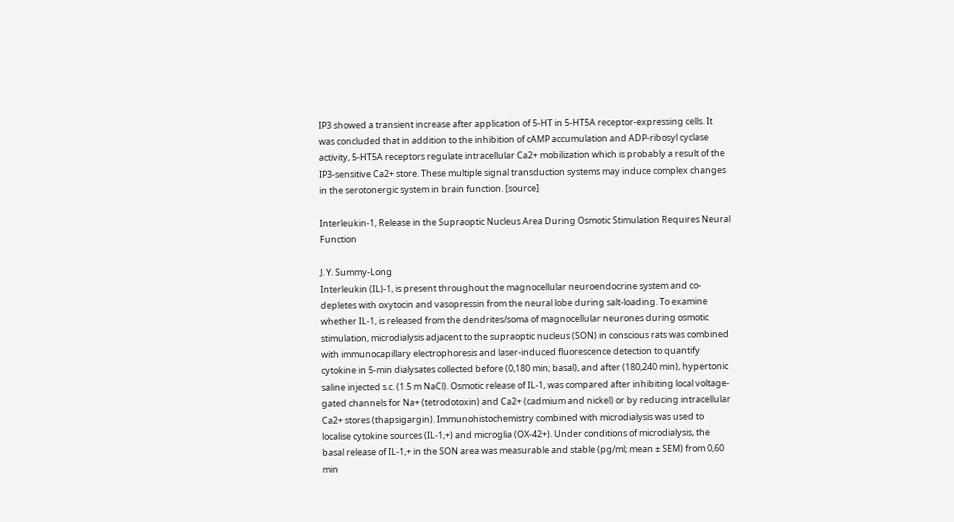IP3 showed a transient increase after application of 5-HT in 5-HT5A receptor-expressing cells. It was concluded that in addition to the inhibition of cAMP accumulation and ADP-ribosyl cyclase activity, 5-HT5A receptors regulate intracellular Ca2+ mobilization which is probably a result of the IP3-sensitive Ca2+ store. These multiple signal transduction systems may induce complex changes in the serotonergic system in brain function. [source]

Interleukin-1, Release in the Supraoptic Nucleus Area During Osmotic Stimulation Requires Neural Function

J. Y. Summy-Long
Interleukin (IL)-1, is present throughout the magnocellular neuroendocrine system and co-depletes with oxytocin and vasopressin from the neural lobe during salt-loading. To examine whether IL-1, is released from the dendrites/soma of magnocellular neurones during osmotic stimulation, microdialysis adjacent to the supraoptic nucleus (SON) in conscious rats was combined with immunocapillary electrophoresis and laser-induced fluorescence detection to quantify cytokine in 5-min dialysates collected before (0,180 min; basal), and after (180,240 min), hypertonic saline injected s.c. (1.5 m NaCl). Osmotic release of IL-1, was compared after inhibiting local voltage-gated channels for Na+ (tetrodotoxin) and Ca2+ (cadmium and nickel) or by reducing intracellular Ca2+ stores (thapsigargin). Immunohistochemistry combined with microdialysis was used to localise cytokine sources (IL-1,+) and microglia (OX-42+). Under conditions of microdialysis, the basal release of IL-1,+ in the SON area was measurable and stable (pg/ml; mean ± SEM) from 0,60 min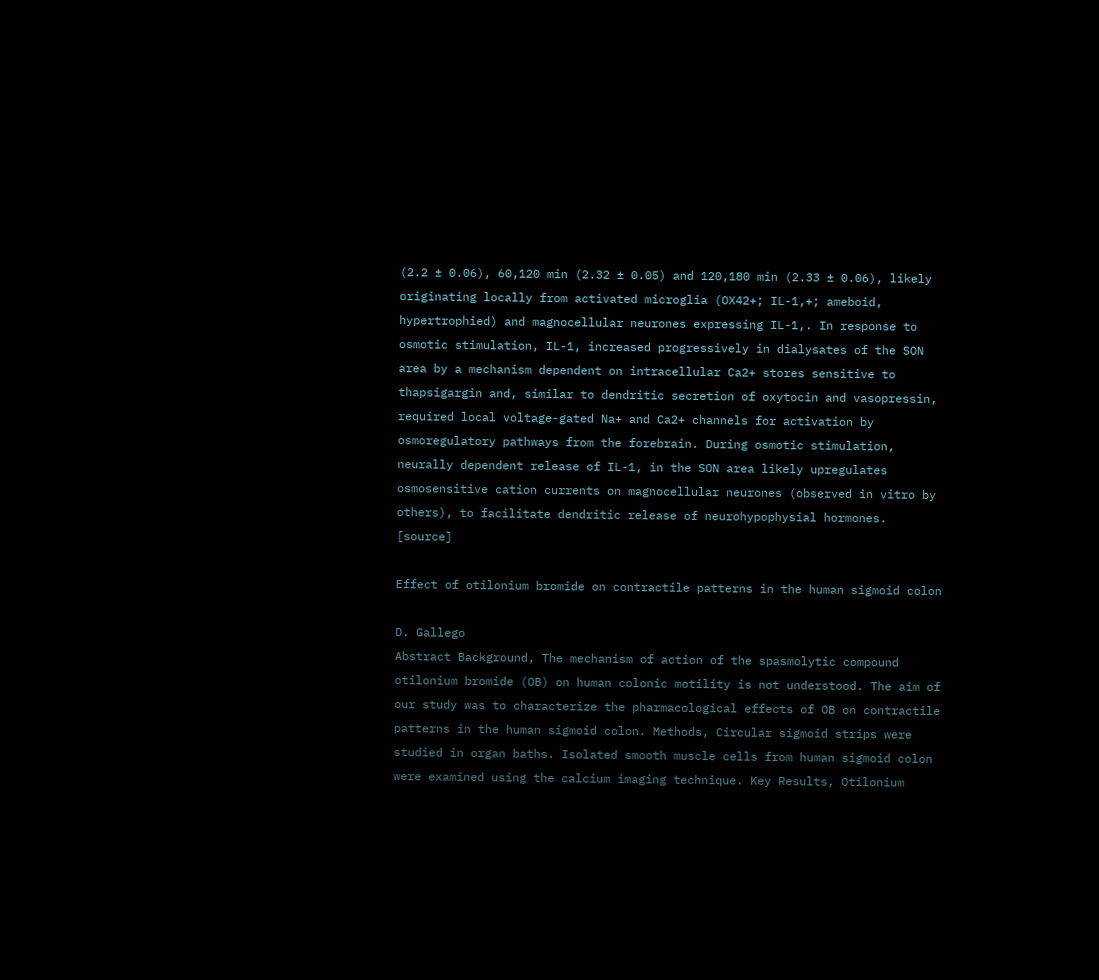(2.2 ± 0.06), 60,120 min (2.32 ± 0.05) and 120,180 min (2.33 ± 0.06), likely originating locally from activated microglia (OX42+; IL-1,+; ameboid, hypertrophied) and magnocellular neurones expressing IL-1,. In response to osmotic stimulation, IL-1, increased progressively in dialysates of the SON area by a mechanism dependent on intracellular Ca2+ stores sensitive to thapsigargin and, similar to dendritic secretion of oxytocin and vasopressin, required local voltage-gated Na+ and Ca2+ channels for activation by osmoregulatory pathways from the forebrain. During osmotic stimulation, neurally dependent release of IL-1, in the SON area likely upregulates osmosensitive cation currents on magnocellular neurones (observed in vitro by others), to facilitate dendritic release of neurohypophysial hormones. [source]

Effect of otilonium bromide on contractile patterns in the human sigmoid colon

D. Gallego
Abstract Background, The mechanism of action of the spasmolytic compound otilonium bromide (OB) on human colonic motility is not understood. The aim of our study was to characterize the pharmacological effects of OB on contractile patterns in the human sigmoid colon. Methods, Circular sigmoid strips were studied in organ baths. Isolated smooth muscle cells from human sigmoid colon were examined using the calcium imaging technique. Key Results, Otilonium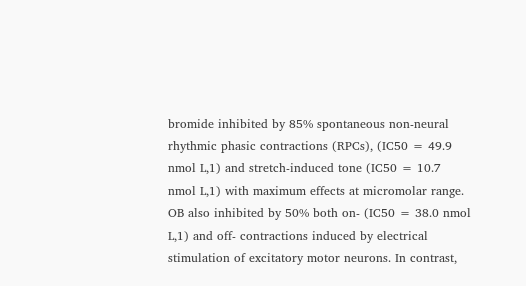bromide inhibited by 85% spontaneous non-neural rhythmic phasic contractions (RPCs), (IC50 = 49.9 nmol L,1) and stretch-induced tone (IC50 = 10.7 nmol L,1) with maximum effects at micromolar range. OB also inhibited by 50% both on- (IC50 = 38.0 nmol L,1) and off- contractions induced by electrical stimulation of excitatory motor neurons. In contrast,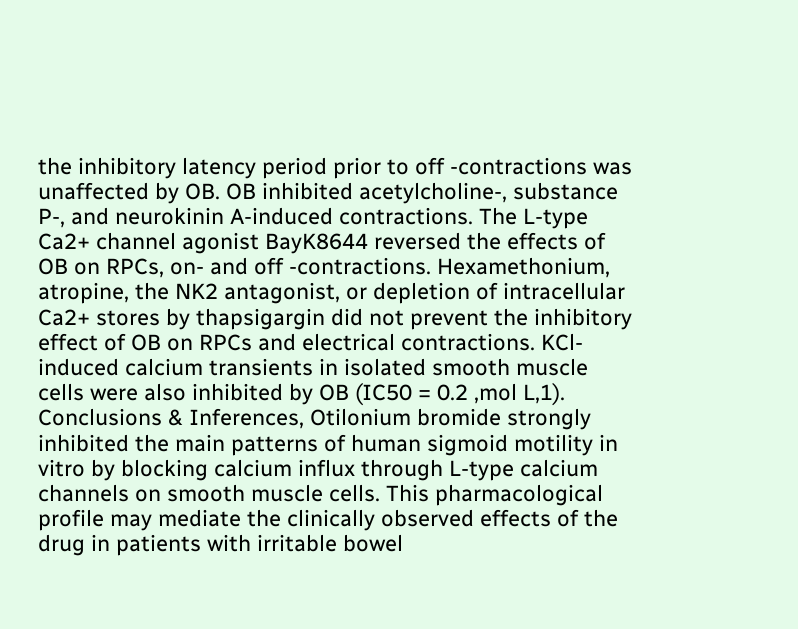the inhibitory latency period prior to off -contractions was unaffected by OB. OB inhibited acetylcholine-, substance P-, and neurokinin A-induced contractions. The L-type Ca2+ channel agonist BayK8644 reversed the effects of OB on RPCs, on- and off -contractions. Hexamethonium, atropine, the NK2 antagonist, or depletion of intracellular Ca2+ stores by thapsigargin did not prevent the inhibitory effect of OB on RPCs and electrical contractions. KCl-induced calcium transients in isolated smooth muscle cells were also inhibited by OB (IC50 = 0.2 ,mol L,1). Conclusions & Inferences, Otilonium bromide strongly inhibited the main patterns of human sigmoid motility in vitro by blocking calcium influx through L-type calcium channels on smooth muscle cells. This pharmacological profile may mediate the clinically observed effects of the drug in patients with irritable bowel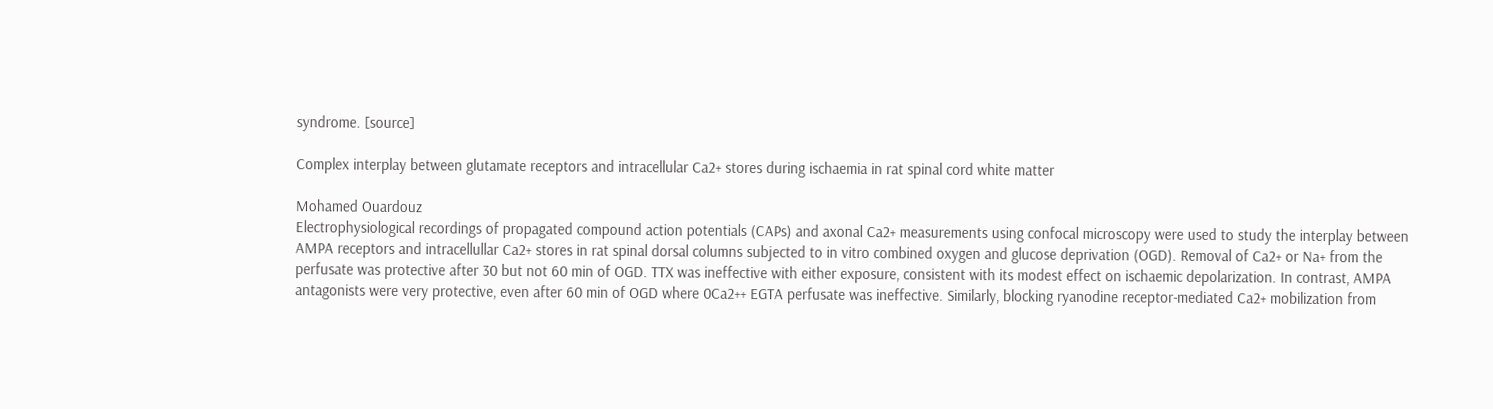syndrome. [source]

Complex interplay between glutamate receptors and intracellular Ca2+ stores during ischaemia in rat spinal cord white matter

Mohamed Ouardouz
Electrophysiological recordings of propagated compound action potentials (CAPs) and axonal Ca2+ measurements using confocal microscopy were used to study the interplay between AMPA receptors and intracellullar Ca2+ stores in rat spinal dorsal columns subjected to in vitro combined oxygen and glucose deprivation (OGD). Removal of Ca2+ or Na+ from the perfusate was protective after 30 but not 60 min of OGD. TTX was ineffective with either exposure, consistent with its modest effect on ischaemic depolarization. In contrast, AMPA antagonists were very protective, even after 60 min of OGD where 0Ca2++ EGTA perfusate was ineffective. Similarly, blocking ryanodine receptor-mediated Ca2+ mobilization from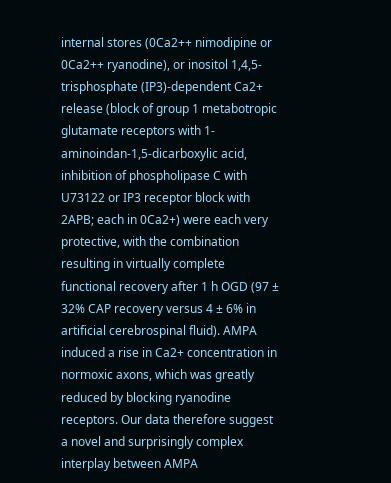internal stores (0Ca2++ nimodipine or 0Ca2++ ryanodine), or inositol 1,4,5-trisphosphate (IP3)-dependent Ca2+ release (block of group 1 metabotropic glutamate receptors with 1-aminoindan-1,5-dicarboxylic acid, inhibition of phospholipase C with U73122 or IP3 receptor block with 2APB; each in 0Ca2+) were each very protective, with the combination resulting in virtually complete functional recovery after 1 h OGD (97 ± 32% CAP recovery versus 4 ± 6% in artificial cerebrospinal fluid). AMPA induced a rise in Ca2+ concentration in normoxic axons, which was greatly reduced by blocking ryanodine receptors. Our data therefore suggest a novel and surprisingly complex interplay between AMPA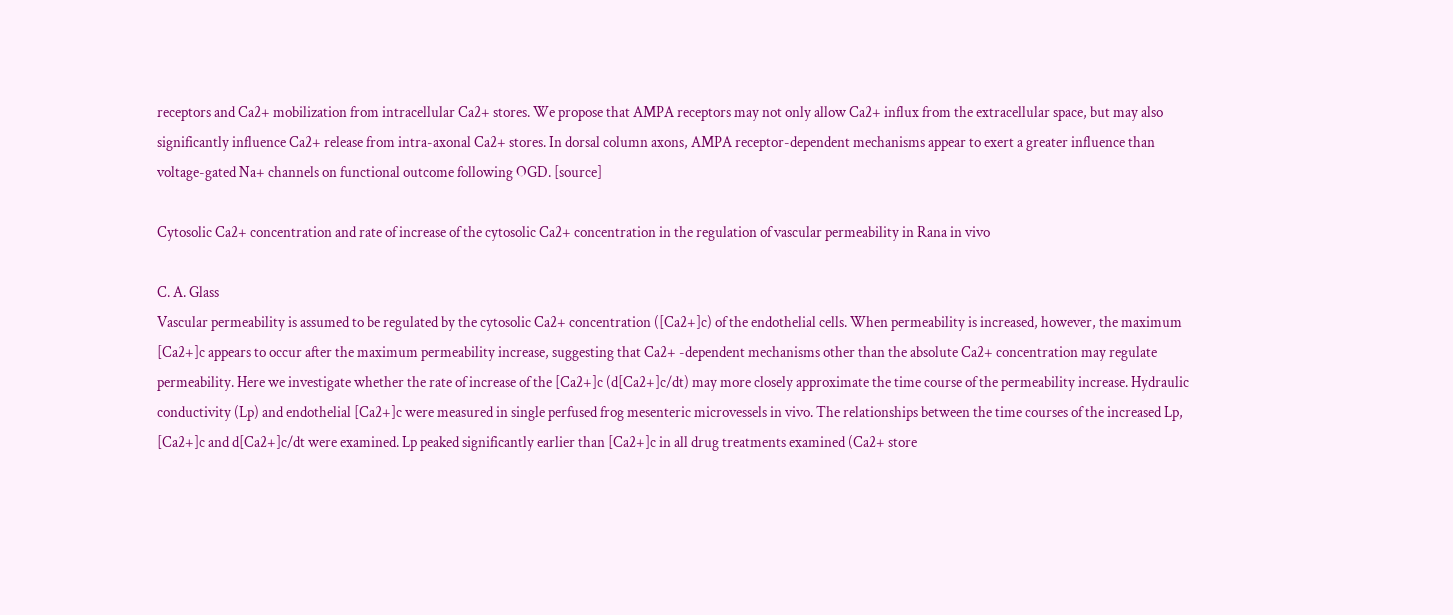receptors and Ca2+ mobilization from intracellular Ca2+ stores. We propose that AMPA receptors may not only allow Ca2+ influx from the extracellular space, but may also significantly influence Ca2+ release from intra-axonal Ca2+ stores. In dorsal column axons, AMPA receptor-dependent mechanisms appear to exert a greater influence than voltage-gated Na+ channels on functional outcome following OGD. [source]

Cytosolic Ca2+ concentration and rate of increase of the cytosolic Ca2+ concentration in the regulation of vascular permeability in Rana in vivo

C. A. Glass
Vascular permeability is assumed to be regulated by the cytosolic Ca2+ concentration ([Ca2+]c) of the endothelial cells. When permeability is increased, however, the maximum [Ca2+]c appears to occur after the maximum permeability increase, suggesting that Ca2+ -dependent mechanisms other than the absolute Ca2+ concentration may regulate permeability. Here we investigate whether the rate of increase of the [Ca2+]c (d[Ca2+]c/dt) may more closely approximate the time course of the permeability increase. Hydraulic conductivity (Lp) and endothelial [Ca2+]c were measured in single perfused frog mesenteric microvessels in vivo. The relationships between the time courses of the increased Lp, [Ca2+]c and d[Ca2+]c/dt were examined. Lp peaked significantly earlier than [Ca2+]c in all drug treatments examined (Ca2+ store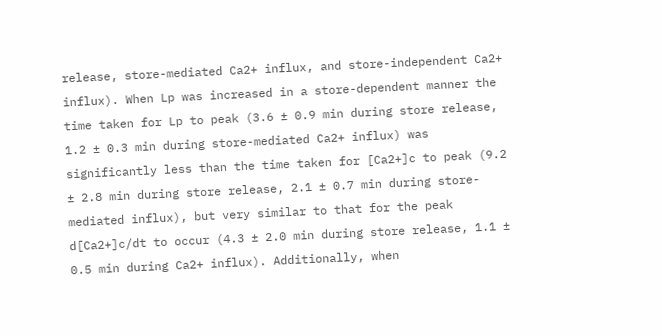release, store-mediated Ca2+ influx, and store-independent Ca2+ influx). When Lp was increased in a store-dependent manner the time taken for Lp to peak (3.6 ± 0.9 min during store release, 1.2 ± 0.3 min during store-mediated Ca2+ influx) was significantly less than the time taken for [Ca2+]c to peak (9.2 ± 2.8 min during store release, 2.1 ± 0.7 min during store-mediated influx), but very similar to that for the peak d[Ca2+]c/dt to occur (4.3 ± 2.0 min during store release, 1.1 ± 0.5 min during Ca2+ influx). Additionally, when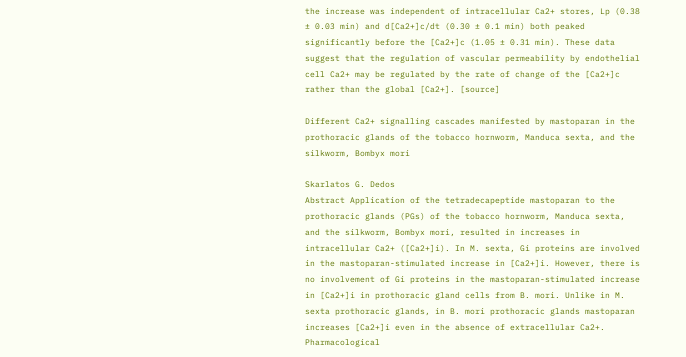the increase was independent of intracellular Ca2+ stores, Lp (0.38 ± 0.03 min) and d[Ca2+]c/dt (0.30 ± 0.1 min) both peaked significantly before the [Ca2+]c (1.05 ± 0.31 min). These data suggest that the regulation of vascular permeability by endothelial cell Ca2+ may be regulated by the rate of change of the [Ca2+]c rather than the global [Ca2+]. [source]

Different Ca2+ signalling cascades manifested by mastoparan in the prothoracic glands of the tobacco hornworm, Manduca sexta, and the silkworm, Bombyx mori

Skarlatos G. Dedos
Abstract Application of the tetradecapeptide mastoparan to the prothoracic glands (PGs) of the tobacco hornworm, Manduca sexta, and the silkworm, Bombyx mori, resulted in increases in intracellular Ca2+ ([Ca2+]i). In M. sexta, Gi proteins are involved in the mastoparan-stimulated increase in [Ca2+]i. However, there is no involvement of Gi proteins in the mastoparan-stimulated increase in [Ca2+]i in prothoracic gland cells from B. mori. Unlike in M. sexta prothoracic glands, in B. mori prothoracic glands mastoparan increases [Ca2+]i even in the absence of extracellular Ca2+. Pharmacological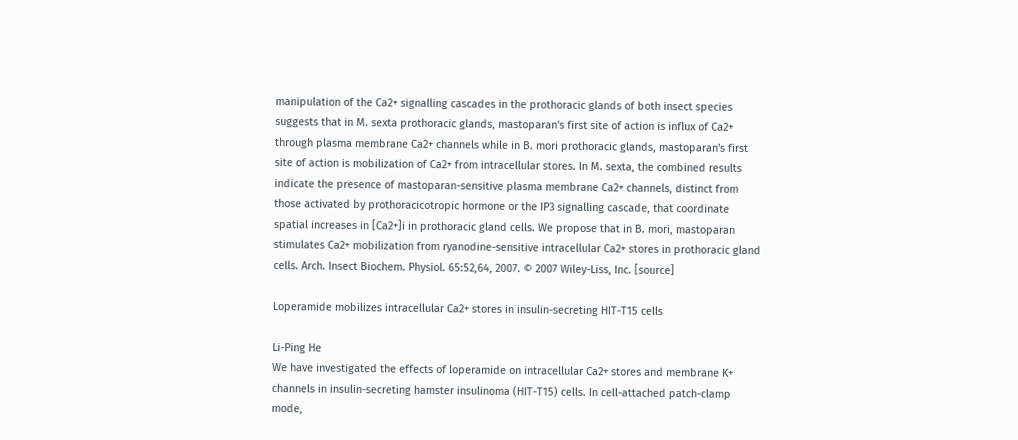manipulation of the Ca2+ signalling cascades in the prothoracic glands of both insect species suggests that in M. sexta prothoracic glands, mastoparan's first site of action is influx of Ca2+ through plasma membrane Ca2+ channels while in B. mori prothoracic glands, mastoparan's first site of action is mobilization of Ca2+ from intracellular stores. In M. sexta, the combined results indicate the presence of mastoparan-sensitive plasma membrane Ca2+ channels, distinct from those activated by prothoracicotropic hormone or the IP3 signalling cascade, that coordinate spatial increases in [Ca2+]i in prothoracic gland cells. We propose that in B. mori, mastoparan stimulates Ca2+ mobilization from ryanodine-sensitive intracellular Ca2+ stores in prothoracic gland cells. Arch. Insect Biochem. Physiol. 65:52,64, 2007. © 2007 Wiley-Liss, Inc. [source]

Loperamide mobilizes intracellular Ca2+ stores in insulin-secreting HIT-T15 cells

Li-Ping He
We have investigated the effects of loperamide on intracellular Ca2+ stores and membrane K+ channels in insulin-secreting hamster insulinoma (HIT-T15) cells. In cell-attached patch-clamp mode,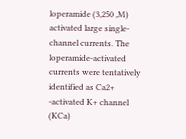loperamide (3,250 ,M) activated large single-channel currents. The loperamide-activated currents were tentatively identified as Ca2+ -activated K+ channel (KCa)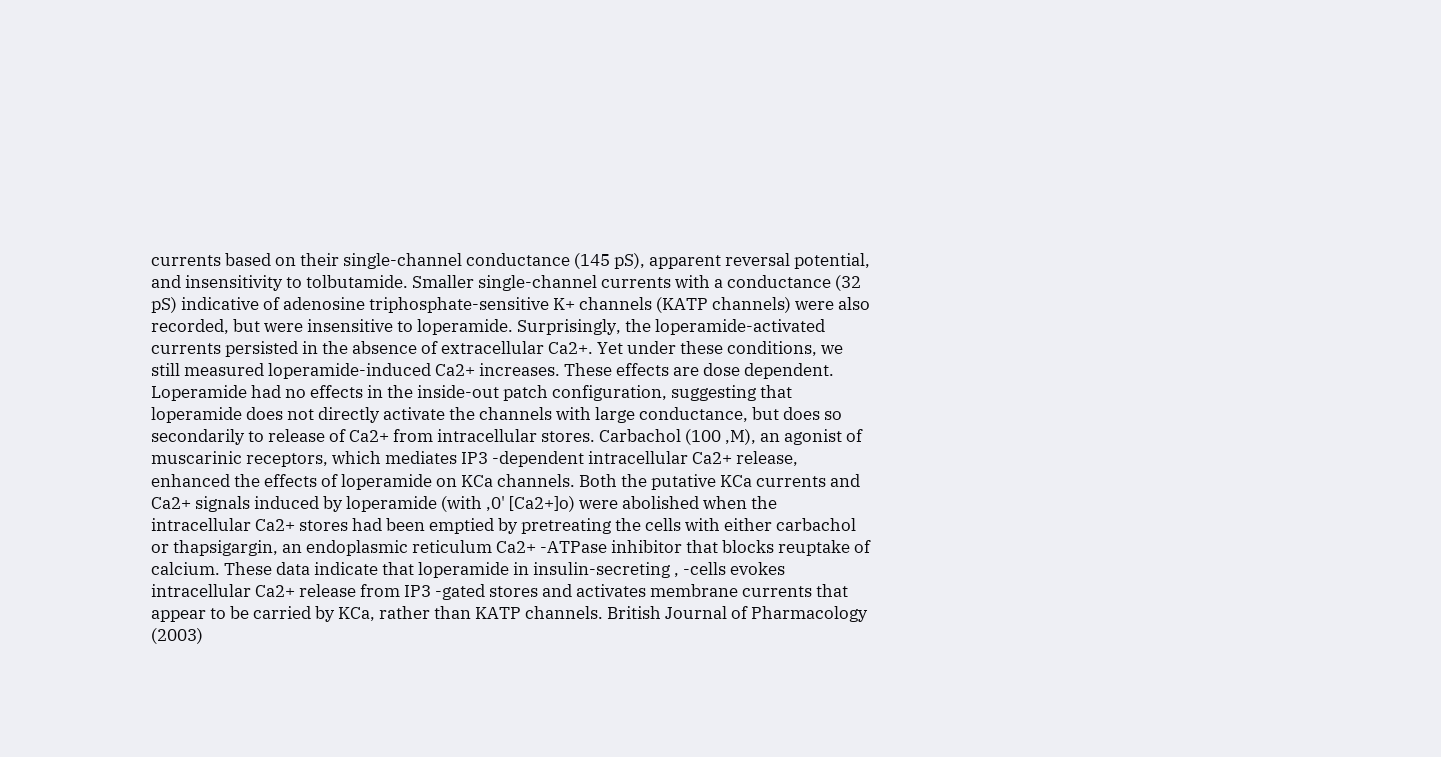currents based on their single-channel conductance (145 pS), apparent reversal potential, and insensitivity to tolbutamide. Smaller single-channel currents with a conductance (32 pS) indicative of adenosine triphosphate-sensitive K+ channels (KATP channels) were also recorded, but were insensitive to loperamide. Surprisingly, the loperamide-activated currents persisted in the absence of extracellular Ca2+. Yet under these conditions, we still measured loperamide-induced Ca2+ increases. These effects are dose dependent. Loperamide had no effects in the inside-out patch configuration, suggesting that loperamide does not directly activate the channels with large conductance, but does so secondarily to release of Ca2+ from intracellular stores. Carbachol (100 ,M), an agonist of muscarinic receptors, which mediates IP3 -dependent intracellular Ca2+ release, enhanced the effects of loperamide on KCa channels. Both the putative KCa currents and Ca2+ signals induced by loperamide (with ,0' [Ca2+]o) were abolished when the intracellular Ca2+ stores had been emptied by pretreating the cells with either carbachol or thapsigargin, an endoplasmic reticulum Ca2+ -ATPase inhibitor that blocks reuptake of calcium. These data indicate that loperamide in insulin-secreting , -cells evokes intracellular Ca2+ release from IP3 -gated stores and activates membrane currents that appear to be carried by KCa, rather than KATP channels. British Journal of Pharmacology (2003)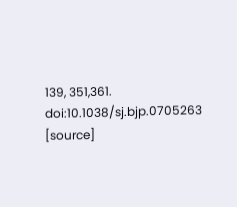139, 351,361. doi:10.1038/sj.bjp.0705263 [source]